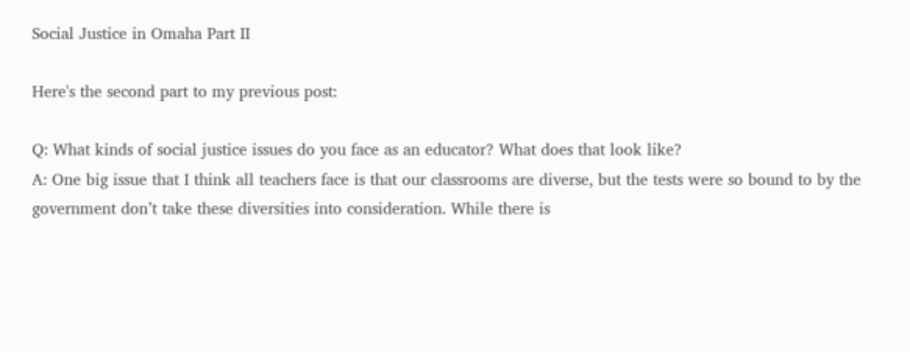Social Justice in Omaha Part II

Here's the second part to my previous post:

Q: What kinds of social justice issues do you face as an educator? What does that look like?
A: One big issue that I think all teachers face is that our classrooms are diverse, but the tests were so bound to by the government don’t take these diversities into consideration. While there is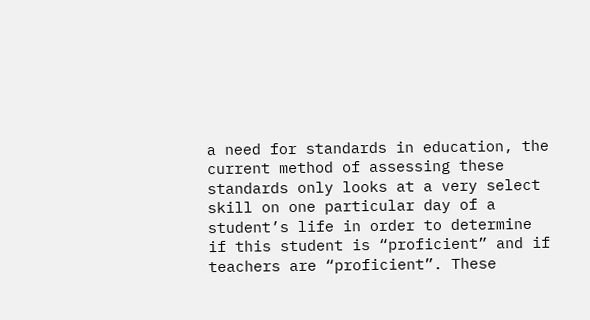a need for standards in education, the current method of assessing these standards only looks at a very select skill on one particular day of a student’s life in order to determine if this student is “proficient” and if teachers are “proficient”. These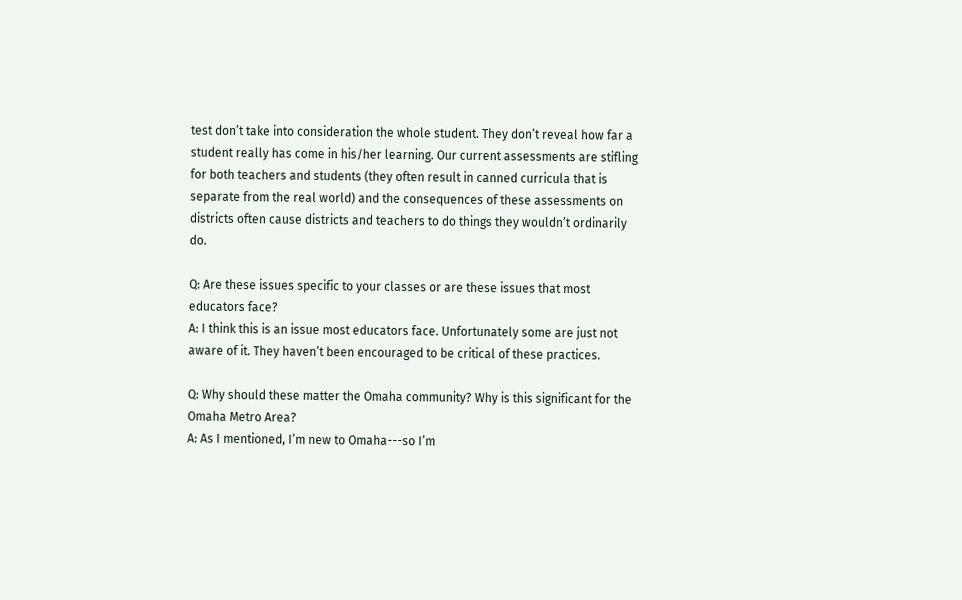test don’t take into consideration the whole student. They don’t reveal how far a student really has come in his/her learning. Our current assessments are stifling for both teachers and students (they often result in canned curricula that is separate from the real world) and the consequences of these assessments on districts often cause districts and teachers to do things they wouldn’t ordinarily do.

Q: Are these issues specific to your classes or are these issues that most educators face?
A: I think this is an issue most educators face. Unfortunately some are just not aware of it. They haven’t been encouraged to be critical of these practices.

Q: Why should these matter the Omaha community? Why is this significant for the Omaha Metro Area?
A: As I mentioned, I’m new to Omaha---so I’m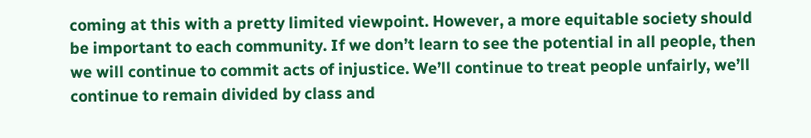coming at this with a pretty limited viewpoint. However, a more equitable society should be important to each community. If we don’t learn to see the potential in all people, then we will continue to commit acts of injustice. We’ll continue to treat people unfairly, we’ll continue to remain divided by class and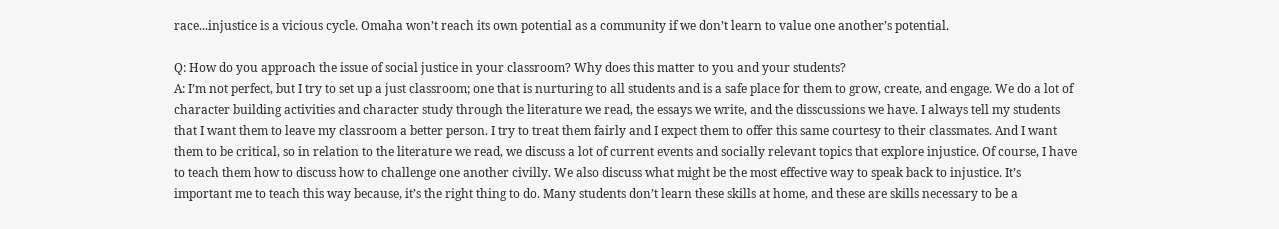race...injustice is a vicious cycle. Omaha won’t reach its own potential as a community if we don’t learn to value one another’s potential.

Q: How do you approach the issue of social justice in your classroom? Why does this matter to you and your students?
A: I’m not perfect, but I try to set up a just classroom; one that is nurturing to all students and is a safe place for them to grow, create, and engage. We do a lot of character building activities and character study through the literature we read, the essays we write, and the disscussions we have. I always tell my students that I want them to leave my classroom a better person. I try to treat them fairly and I expect them to offer this same courtesy to their classmates. And I want them to be critical, so in relation to the literature we read, we discuss a lot of current events and socially relevant topics that explore injustice. Of course, I have to teach them how to discuss how to challenge one another civilly. We also discuss what might be the most effective way to speak back to injustice. It’s important me to teach this way because, it’s the right thing to do. Many students don’t learn these skills at home, and these are skills necessary to be a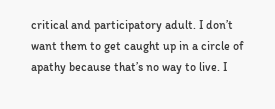critical and participatory adult. I don’t want them to get caught up in a circle of apathy because that’s no way to live. I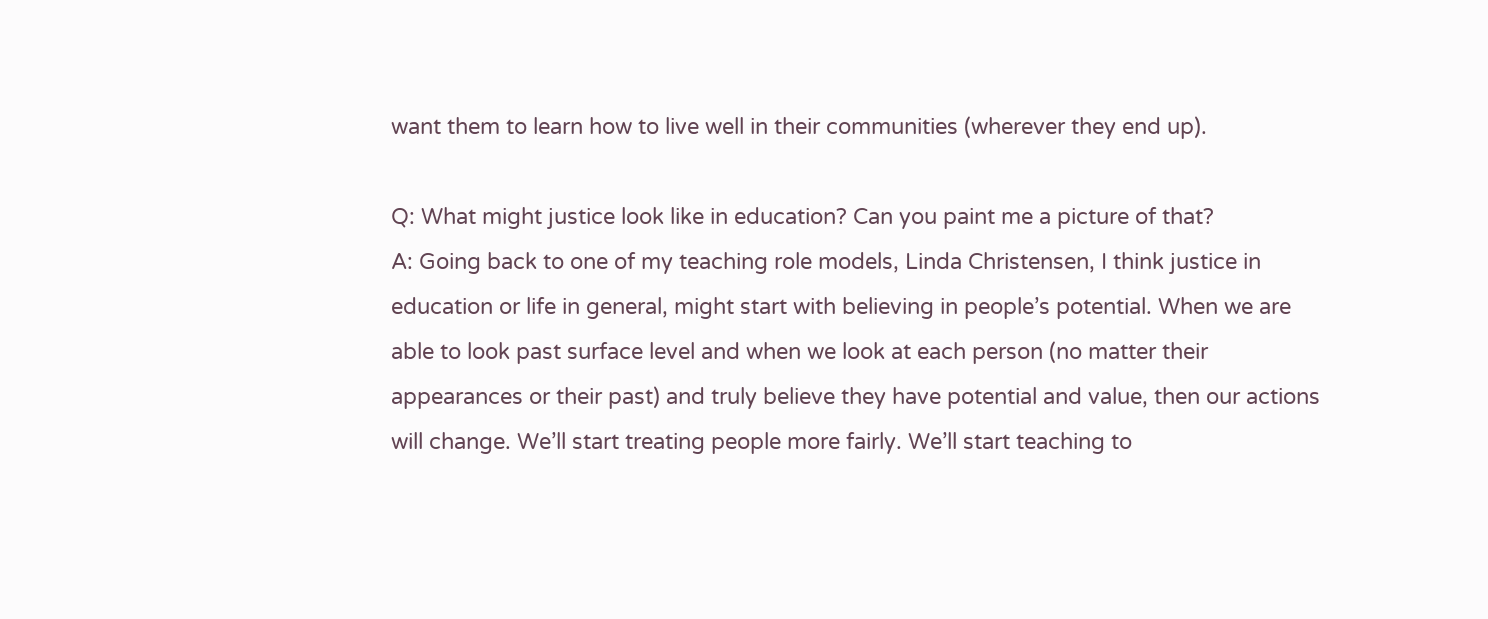want them to learn how to live well in their communities (wherever they end up).

Q: What might justice look like in education? Can you paint me a picture of that?
A: Going back to one of my teaching role models, Linda Christensen, I think justice in education or life in general, might start with believing in people’s potential. When we are able to look past surface level and when we look at each person (no matter their appearances or their past) and truly believe they have potential and value, then our actions will change. We’ll start treating people more fairly. We’ll start teaching to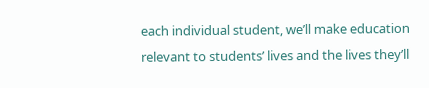each individual student, we’ll make education relevant to students’ lives and the lives they’ll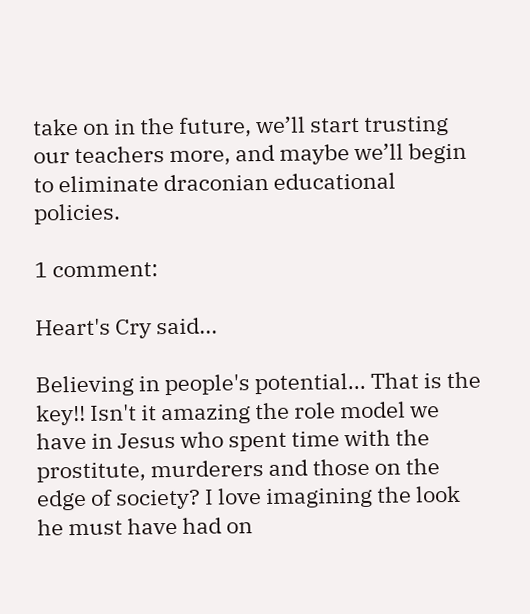take on in the future, we’ll start trusting our teachers more, and maybe we’ll begin to eliminate draconian educational policies.

1 comment:

Heart's Cry said...

Believing in people's potential... That is the key!! Isn't it amazing the role model we have in Jesus who spent time with the prostitute, murderers and those on the edge of society? I love imagining the look he must have had on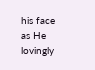his face as He lovingly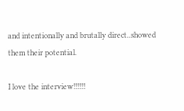and intentionally and brutally direct..showed them their potential.

I love the interview!!!!!!